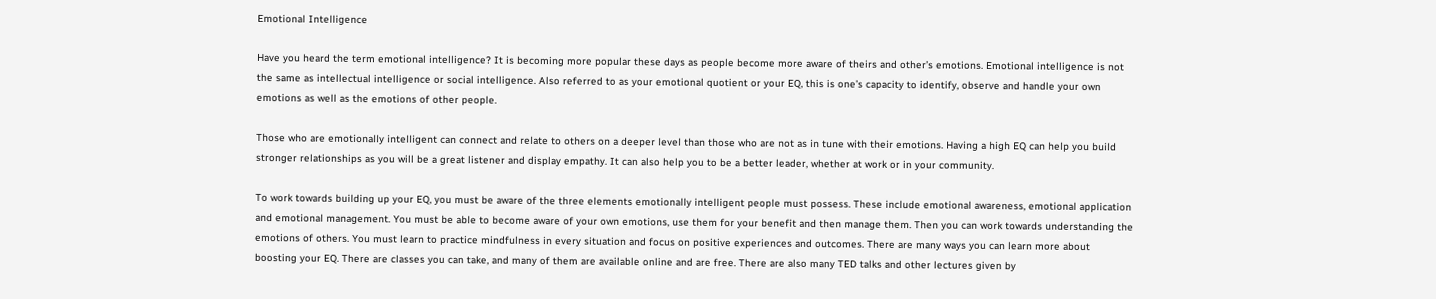Emotional Intelligence

Have you heard the term emotional intelligence? It is becoming more popular these days as people become more aware of theirs and other’s emotions. Emotional intelligence is not the same as intellectual intelligence or social intelligence. Also referred to as your emotional quotient or your EQ, this is one’s capacity to identify, observe and handle your own emotions as well as the emotions of other people.

Those who are emotionally intelligent can connect and relate to others on a deeper level than those who are not as in tune with their emotions. Having a high EQ can help you build stronger relationships as you will be a great listener and display empathy. It can also help you to be a better leader, whether at work or in your community.

To work towards building up your EQ, you must be aware of the three elements emotionally intelligent people must possess. These include emotional awareness, emotional application and emotional management. You must be able to become aware of your own emotions, use them for your benefit and then manage them. Then you can work towards understanding the emotions of others. You must learn to practice mindfulness in every situation and focus on positive experiences and outcomes. There are many ways you can learn more about boosting your EQ. There are classes you can take, and many of them are available online and are free. There are also many TED talks and other lectures given by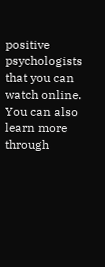positive psychologists that you can watch online. You can also learn more through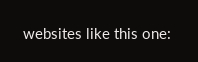websites like this one: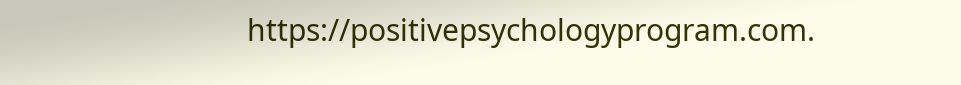https://positivepsychologyprogram.com.